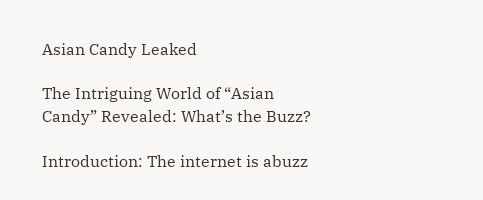Asian Candy Leaked

The Intriguing World of “Asian Candy” Revealed: What’s the Buzz?

Introduction: The internet is abuzz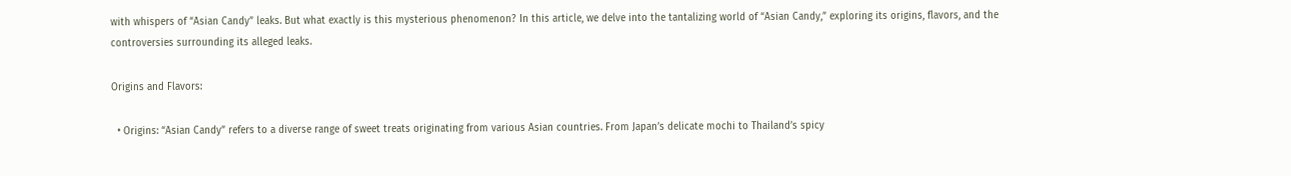with whispers of “Asian Candy” leaks. But what exactly is this mysterious phenomenon? In this article, we delve into the tantalizing world of “Asian Candy,” exploring its origins, flavors, and the controversies surrounding its alleged leaks.

Origins and Flavors:

  • Origins: “Asian Candy” refers to a diverse range of sweet treats originating from various Asian countries. From Japan’s delicate mochi to Thailand’s spicy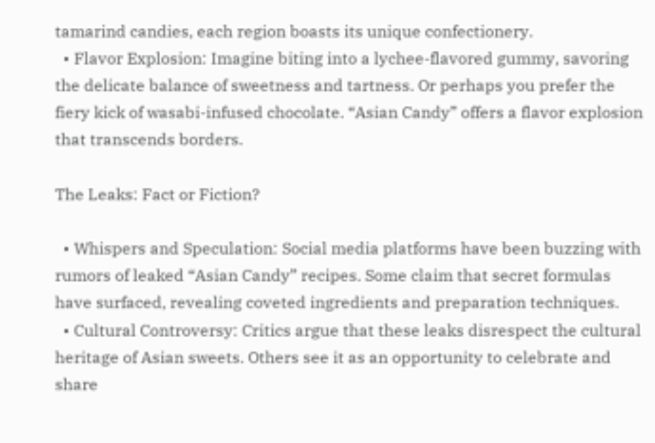tamarind candies, each region boasts its unique confectionery.
  • Flavor Explosion: Imagine biting into a lychee-flavored gummy, savoring the delicate balance of sweetness and tartness. Or perhaps you prefer the fiery kick of wasabi-infused chocolate. “Asian Candy” offers a flavor explosion that transcends borders.

The Leaks: Fact or Fiction?

  • Whispers and Speculation: Social media platforms have been buzzing with rumors of leaked “Asian Candy” recipes. Some claim that secret formulas have surfaced, revealing coveted ingredients and preparation techniques.
  • Cultural Controversy: Critics argue that these leaks disrespect the cultural heritage of Asian sweets. Others see it as an opportunity to celebrate and share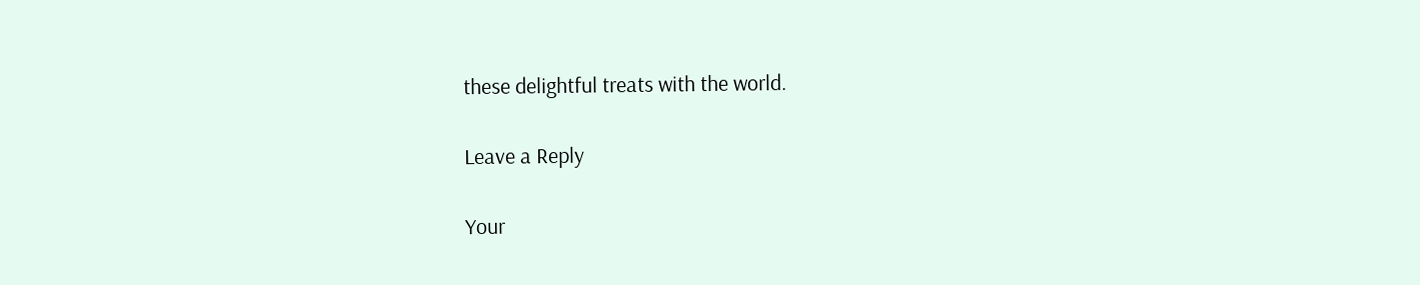these delightful treats with the world.

Leave a Reply

Your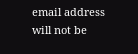email address will not be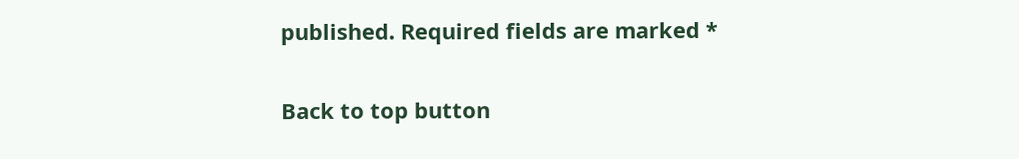published. Required fields are marked *

Back to top button